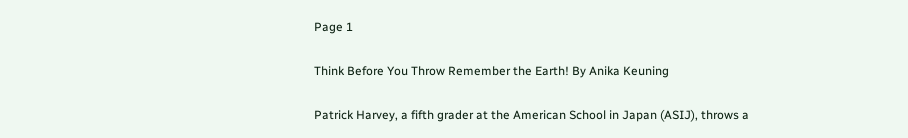Page 1

Think Before You Throw Remember the Earth! By Anika Keuning

Patrick Harvey, a fifth grader at the American School in Japan (ASIJ), throws a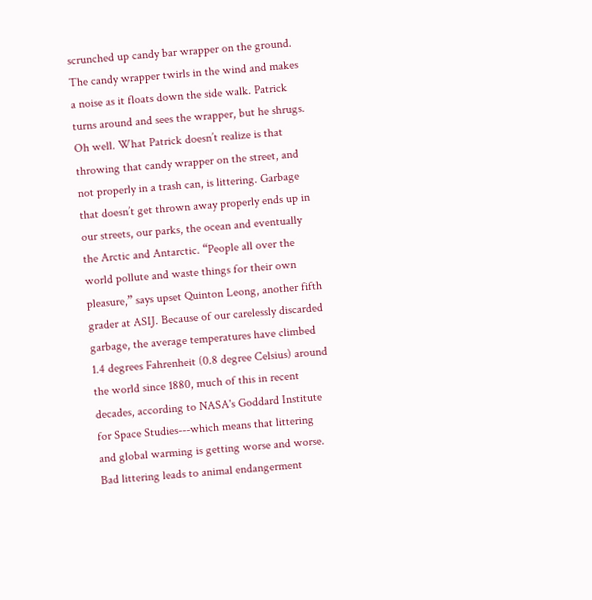scrunched up candy bar wrapper on the ground. The candy wrapper twirls in the wind and makes a noise as it floats down the side walk. Patrick turns around and sees the wrapper, but he shrugs. Oh well. What Patrick doesn’t realize is that throwing that candy wrapper on the street, and not properly in a trash can, is littering. Garbage that doesn’t get thrown away properly ends up in our streets, our parks, the ocean and eventually the Arctic and Antarctic. “People all over the world pollute and waste things for their own pleasure,” says upset Quinton Leong, another fifth grader at ASIJ. Because of our carelessly discarded garbage, the average temperatures have climbed 1.4 degrees Fahrenheit (0.8 degree Celsius) around the world since 1880, much of this in recent decades, according to NASA's Goddard Institute for Space Studies---which means that littering and global warming is getting worse and worse. Bad littering leads to animal endangerment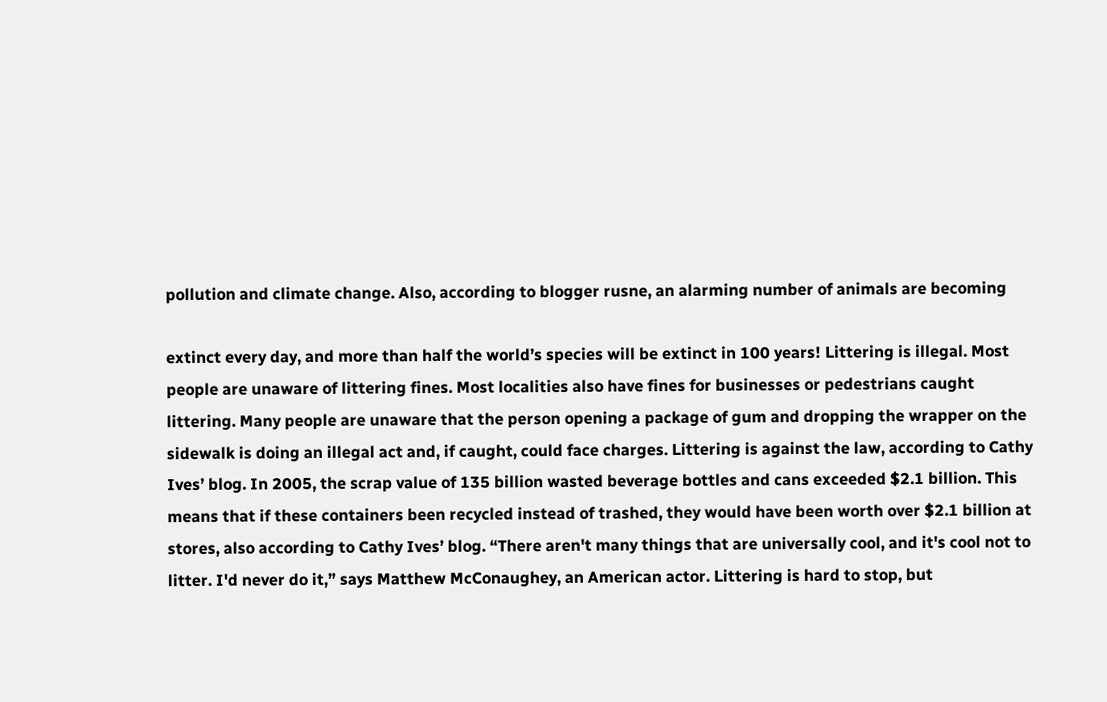pollution and climate change. Also, according to blogger rusne, an alarming number of animals are becoming

extinct every day, and more than half the world’s species will be extinct in 100 years! Littering is illegal. Most people are unaware of littering fines. Most localities also have fines for businesses or pedestrians caught littering. Many people are unaware that the person opening a package of gum and dropping the wrapper on the sidewalk is doing an illegal act and, if caught, could face charges. Littering is against the law, according to Cathy Ives’ blog. In 2005, the scrap value of 135 billion wasted beverage bottles and cans exceeded $2.1 billion. This means that if these containers been recycled instead of trashed, they would have been worth over $2.1 billion at stores, also according to Cathy Ives’ blog. “There aren't many things that are universally cool, and it's cool not to litter. I'd never do it,” says Matthew McConaughey, an American actor. Littering is hard to stop, but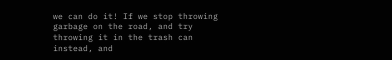we can do it! If we stop throwing garbage on the road, and try throwing it in the trash can instead, and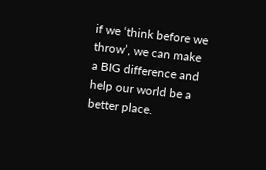if we ‘think before we throw’, we can make a BIG difference and help our world be a better place.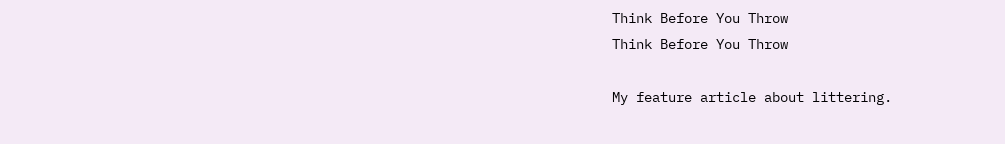Think Before You Throw
Think Before You Throw

My feature article about littering.